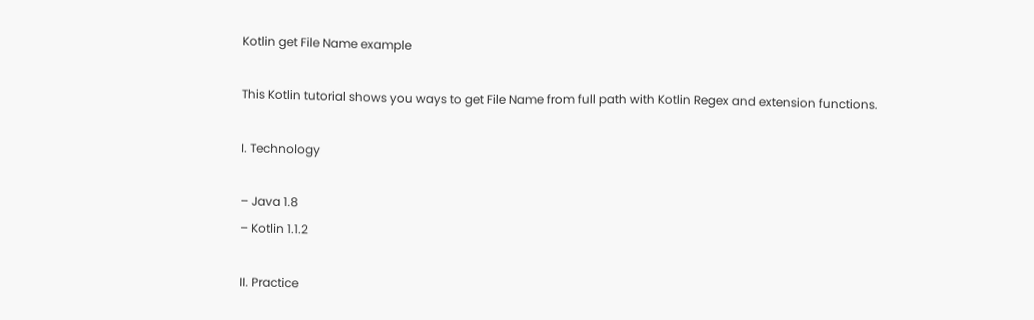Kotlin get File Name example

This Kotlin tutorial shows you ways to get File Name from full path with Kotlin Regex and extension functions.

I. Technology

– Java 1.8
– Kotlin 1.1.2

II. Practice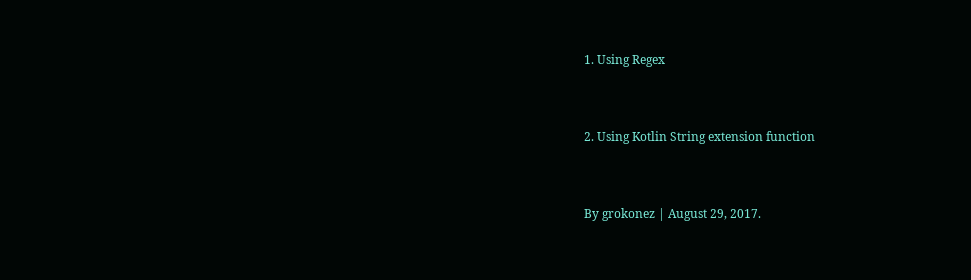1. Using Regex


2. Using Kotlin String extension function


By grokonez | August 29, 2017.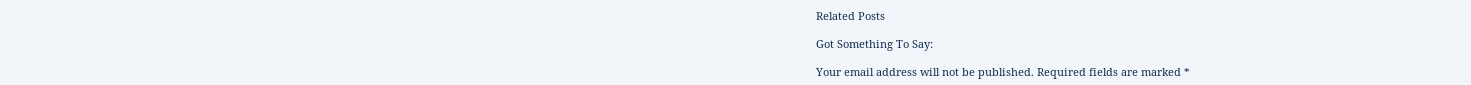Related Posts

Got Something To Say:

Your email address will not be published. Required fields are marked *